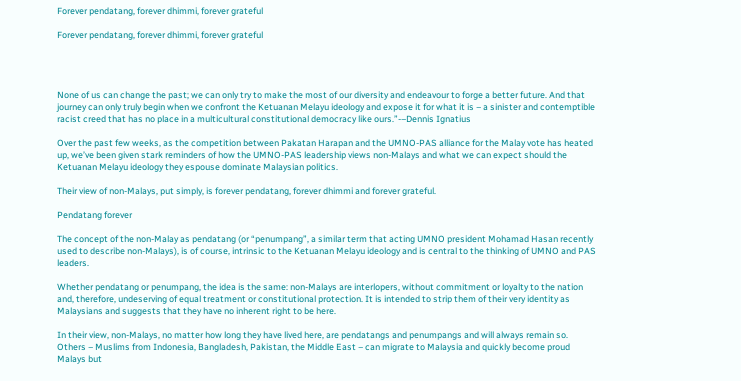Forever pendatang, forever dhimmi, forever grateful

Forever pendatang, forever dhimmi, forever grateful




None of us can change the past; we can only try to make the most of our diversity and endeavour to forge a better future. And that journey can only truly begin when we confront the Ketuanan Melayu ideology and expose it for what it is – a sinister and contemptible racist creed that has no place in a multicultural constitutional democracy like ours.”-–Dennis Ignatius

Over the past few weeks, as the competition between Pakatan Harapan and the UMNO-PAS alliance for the Malay vote has heated up, we’ve been given stark reminders of how the UMNO-PAS leadership views non-Malays and what we can expect should the Ketuanan Melayu ideology they espouse dominate Malaysian politics.

Their view of non-Malays, put simply, is forever pendatang, forever dhimmi and forever grateful.

Pendatang forever

The concept of the non-Malay as pendatang (or “penumpang”, a similar term that acting UMNO president Mohamad Hasan recently used to describe non-Malays), is of course, intrinsic to the Ketuanan Melayu ideology and is central to the thinking of UMNO and PAS leaders.

Whether pendatang or penumpang, the idea is the same: non-Malays are interlopers, without commitment or loyalty to the nation and, therefore, undeserving of equal treatment or constitutional protection. It is intended to strip them of their very identity as Malaysians and suggests that they have no inherent right to be here.

In their view, non-Malays, no matter how long they have lived here, are pendatangs and penumpangs and will always remain so. Others – Muslims from Indonesia, Bangladesh, Pakistan, the Middle East – can migrate to Malaysia and quickly become proud Malays but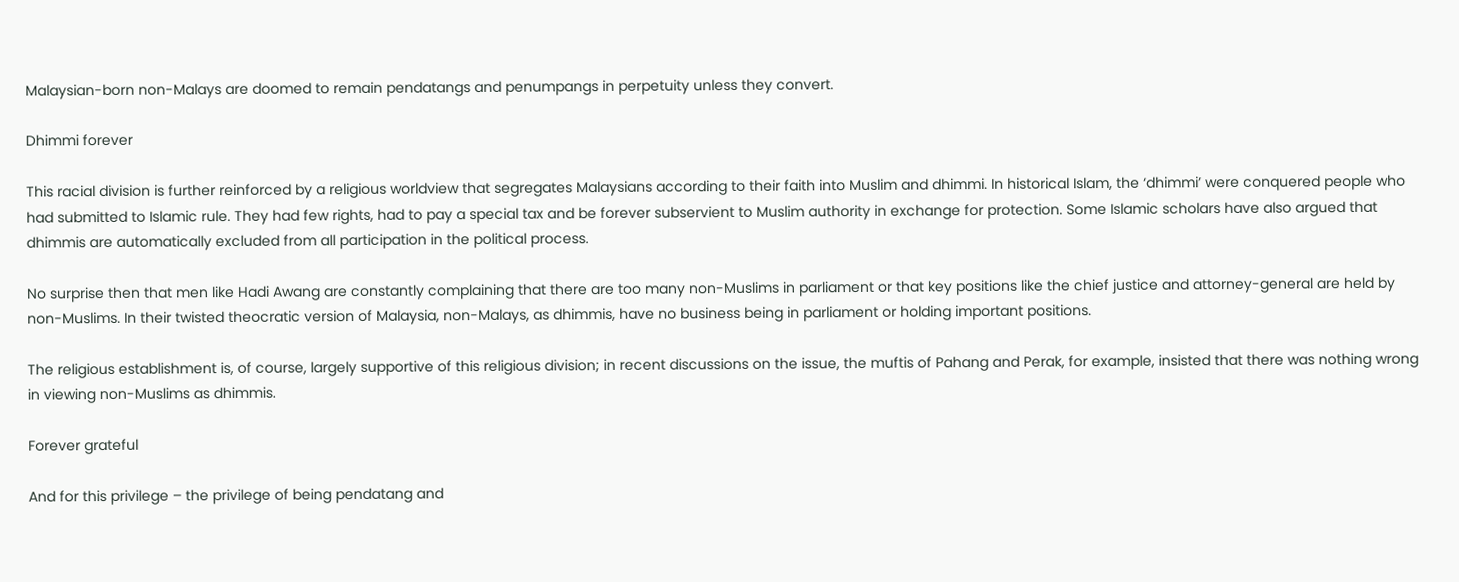Malaysian-born non-Malays are doomed to remain pendatangs and penumpangs in perpetuity unless they convert.

Dhimmi forever

This racial division is further reinforced by a religious worldview that segregates Malaysians according to their faith into Muslim and dhimmi. In historical Islam, the ‘dhimmi’ were conquered people who had submitted to Islamic rule. They had few rights, had to pay a special tax and be forever subservient to Muslim authority in exchange for protection. Some Islamic scholars have also argued that dhimmis are automatically excluded from all participation in the political process.

No surprise then that men like Hadi Awang are constantly complaining that there are too many non-Muslims in parliament or that key positions like the chief justice and attorney-general are held by non-Muslims. In their twisted theocratic version of Malaysia, non-Malays, as dhimmis, have no business being in parliament or holding important positions.

The religious establishment is, of course, largely supportive of this religious division; in recent discussions on the issue, the muftis of Pahang and Perak, for example, insisted that there was nothing wrong in viewing non-Muslims as dhimmis.

Forever grateful

And for this privilege – the privilege of being pendatang and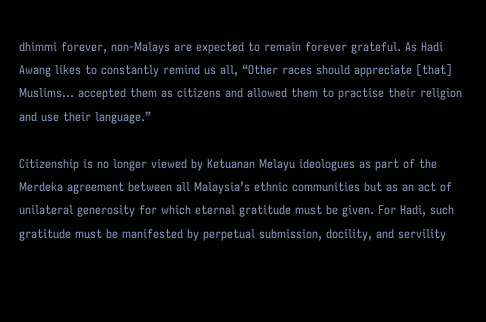dhimmi forever, non-Malays are expected to remain forever grateful. As Hadi Awang likes to constantly remind us all, “Other races should appreciate [that] Muslims… accepted them as citizens and allowed them to practise their religion and use their language.”

Citizenship is no longer viewed by Ketuanan Melayu ideologues as part of the Merdeka agreement between all Malaysia’s ethnic communities but as an act of unilateral generosity for which eternal gratitude must be given. For Hadi, such gratitude must be manifested by perpetual submission, docility, and servility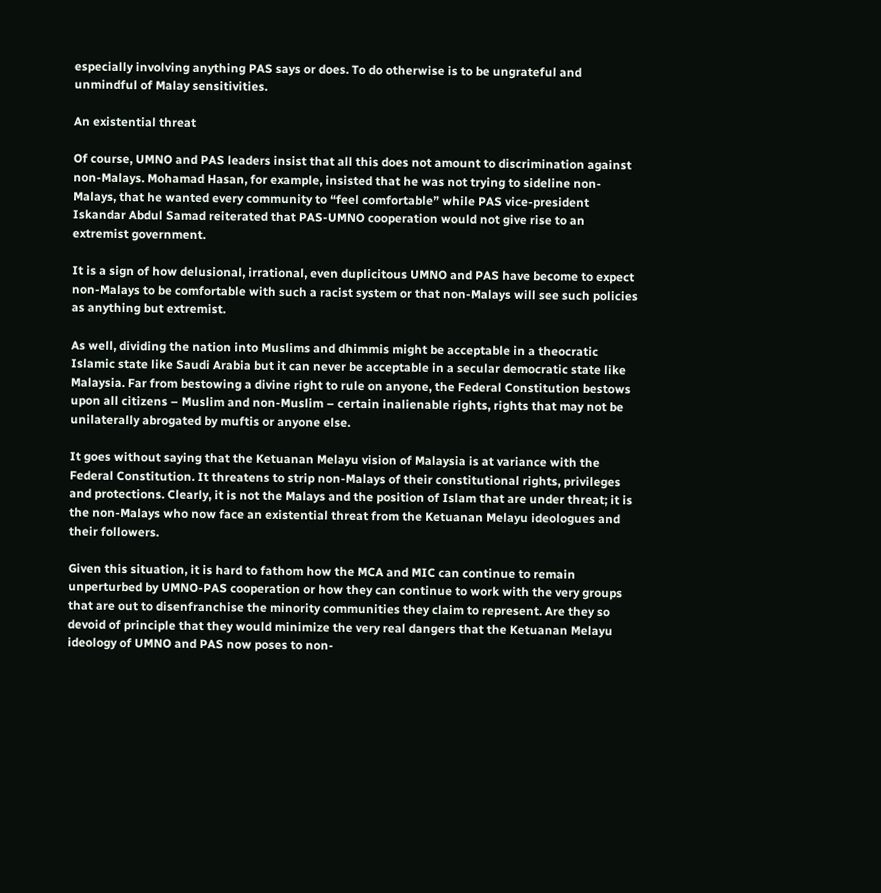especially involving anything PAS says or does. To do otherwise is to be ungrateful and unmindful of Malay sensitivities.

An existential threat

Of course, UMNO and PAS leaders insist that all this does not amount to discrimination against non-Malays. Mohamad Hasan, for example, insisted that he was not trying to sideline non-Malays, that he wanted every community to “feel comfortable” while PAS vice-president Iskandar Abdul Samad reiterated that PAS-UMNO cooperation would not give rise to an extremist government.

It is a sign of how delusional, irrational, even duplicitous UMNO and PAS have become to expect non-Malays to be comfortable with such a racist system or that non-Malays will see such policies as anything but extremist.

As well, dividing the nation into Muslims and dhimmis might be acceptable in a theocratic Islamic state like Saudi Arabia but it can never be acceptable in a secular democratic state like Malaysia. Far from bestowing a divine right to rule on anyone, the Federal Constitution bestows upon all citizens – Muslim and non-Muslim – certain inalienable rights, rights that may not be unilaterally abrogated by muftis or anyone else.

It goes without saying that the Ketuanan Melayu vision of Malaysia is at variance with the Federal Constitution. It threatens to strip non-Malays of their constitutional rights, privileges and protections. Clearly, it is not the Malays and the position of Islam that are under threat; it is the non-Malays who now face an existential threat from the Ketuanan Melayu ideologues and their followers.

Given this situation, it is hard to fathom how the MCA and MIC can continue to remain unperturbed by UMNO-PAS cooperation or how they can continue to work with the very groups that are out to disenfranchise the minority communities they claim to represent. Are they so devoid of principle that they would minimize the very real dangers that the Ketuanan Melayu ideology of UMNO and PAS now poses to non-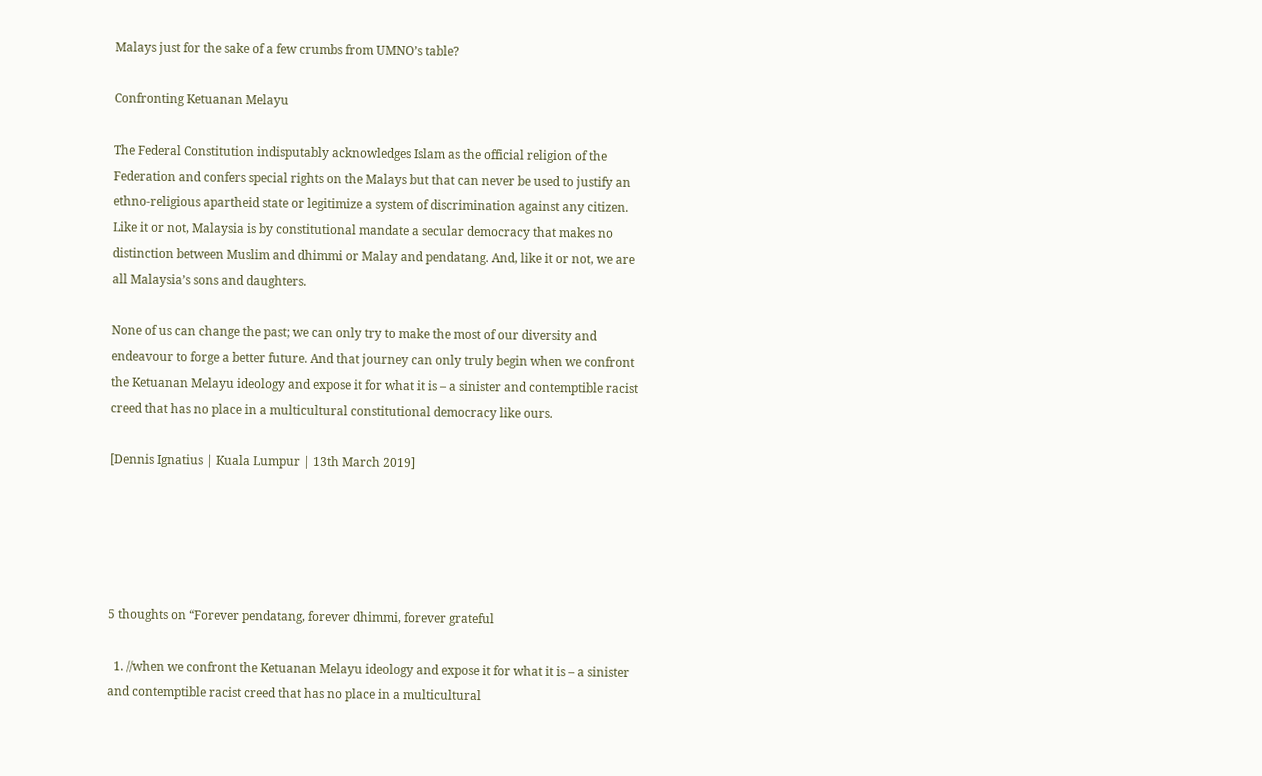Malays just for the sake of a few crumbs from UMNO’s table?

Confronting Ketuanan Melayu

The Federal Constitution indisputably acknowledges Islam as the official religion of the Federation and confers special rights on the Malays but that can never be used to justify an ethno-religious apartheid state or legitimize a system of discrimination against any citizen. Like it or not, Malaysia is by constitutional mandate a secular democracy that makes no distinction between Muslim and dhimmi or Malay and pendatang. And, like it or not, we are all Malaysia’s sons and daughters.

None of us can change the past; we can only try to make the most of our diversity and endeavour to forge a better future. And that journey can only truly begin when we confront the Ketuanan Melayu ideology and expose it for what it is – a sinister and contemptible racist creed that has no place in a multicultural constitutional democracy like ours.

[Dennis Ignatius | Kuala Lumpur | 13th March 2019]





5 thoughts on “Forever pendatang, forever dhimmi, forever grateful

  1. //when we confront the Ketuanan Melayu ideology and expose it for what it is – a sinister and contemptible racist creed that has no place in a multicultural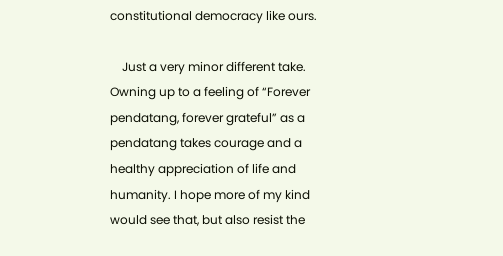constitutional democracy like ours.

    Just a very minor different take. Owning up to a feeling of “Forever pendatang, forever grateful” as a pendatang takes courage and a healthy appreciation of life and humanity. I hope more of my kind would see that, but also resist the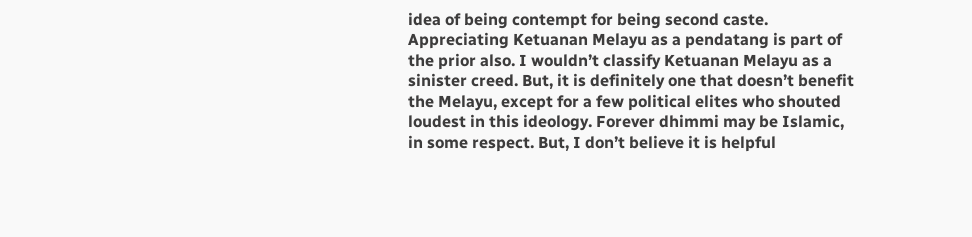idea of being contempt for being second caste. Appreciating Ketuanan Melayu as a pendatang is part of the prior also. I wouldn’t classify Ketuanan Melayu as a sinister creed. But, it is definitely one that doesn’t benefit the Melayu, except for a few political elites who shouted loudest in this ideology. Forever dhimmi may be Islamic, in some respect. But, I don’t believe it is helpful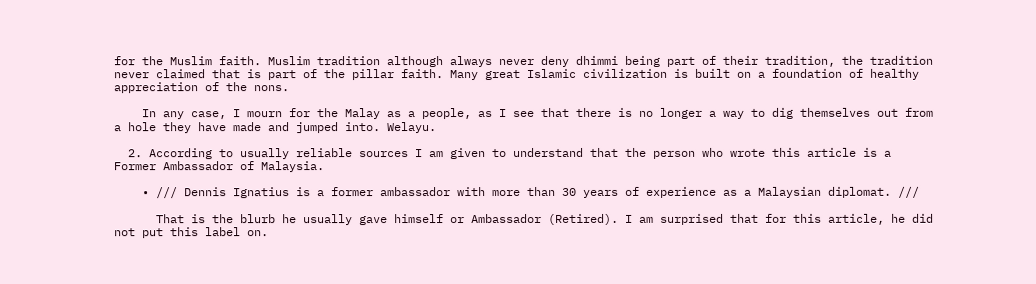for the Muslim faith. Muslim tradition although always never deny dhimmi being part of their tradition, the tradition never claimed that is part of the pillar faith. Many great Islamic civilization is built on a foundation of healthy appreciation of the nons.

    In any case, I mourn for the Malay as a people, as I see that there is no longer a way to dig themselves out from a hole they have made and jumped into. Welayu.

  2. According to usually reliable sources I am given to understand that the person who wrote this article is a Former Ambassador of Malaysia.

    • /// Dennis Ignatius is a former ambassador with more than 30 years of experience as a Malaysian diplomat. ///

      That is the blurb he usually gave himself or Ambassador (Retired). I am surprised that for this article, he did not put this label on.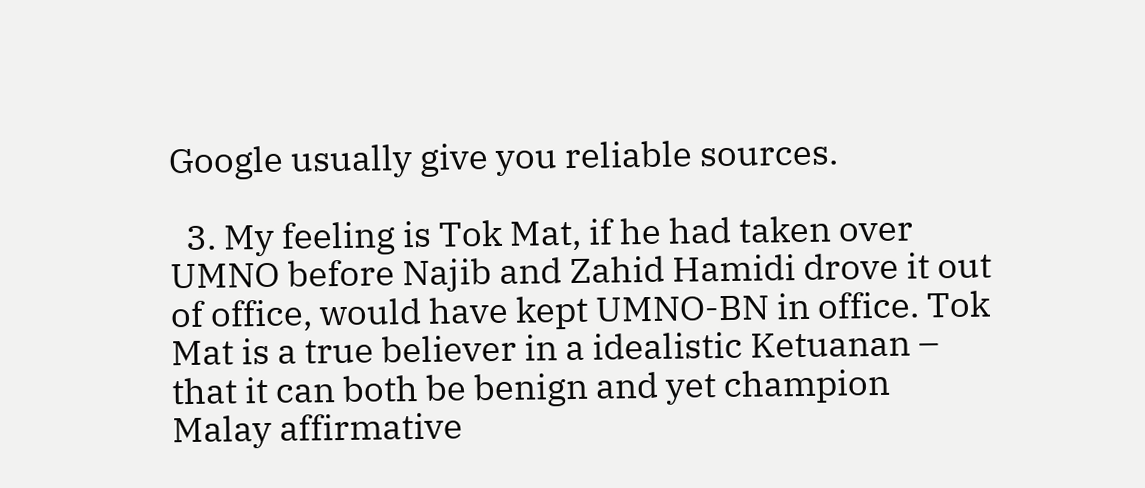Google usually give you reliable sources.

  3. My feeling is Tok Mat, if he had taken over UMNO before Najib and Zahid Hamidi drove it out of office, would have kept UMNO-BN in office. Tok Mat is a true believer in a idealistic Ketuanan – that it can both be benign and yet champion Malay affirmative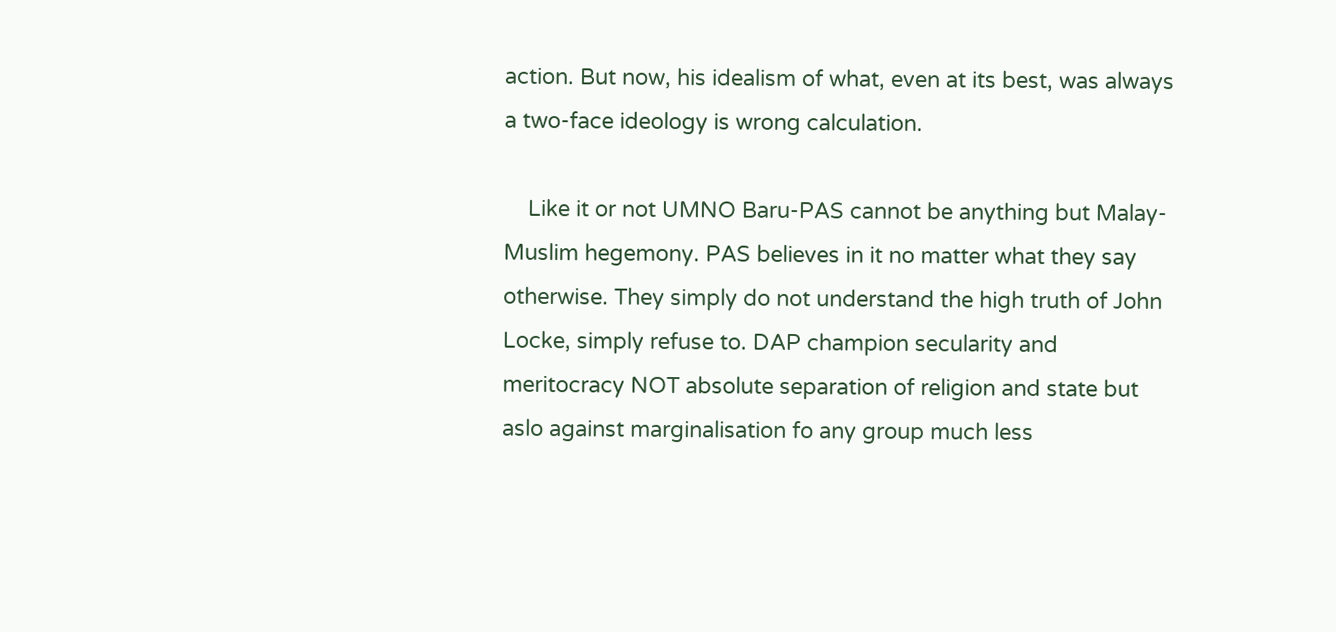action. But now, his idealism of what, even at its best, was always a two-face ideology is wrong calculation.

    Like it or not UMNO Baru-PAS cannot be anything but Malay-Muslim hegemony. PAS believes in it no matter what they say otherwise. They simply do not understand the high truth of John Locke, simply refuse to. DAP champion secularity and meritocracy NOT absolute separation of religion and state but aslo against marginalisation fo any group much less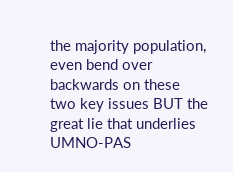the majority population, even bend over backwards on these two key issues BUT the great lie that underlies UMNO-PAS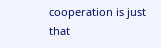cooperation is just that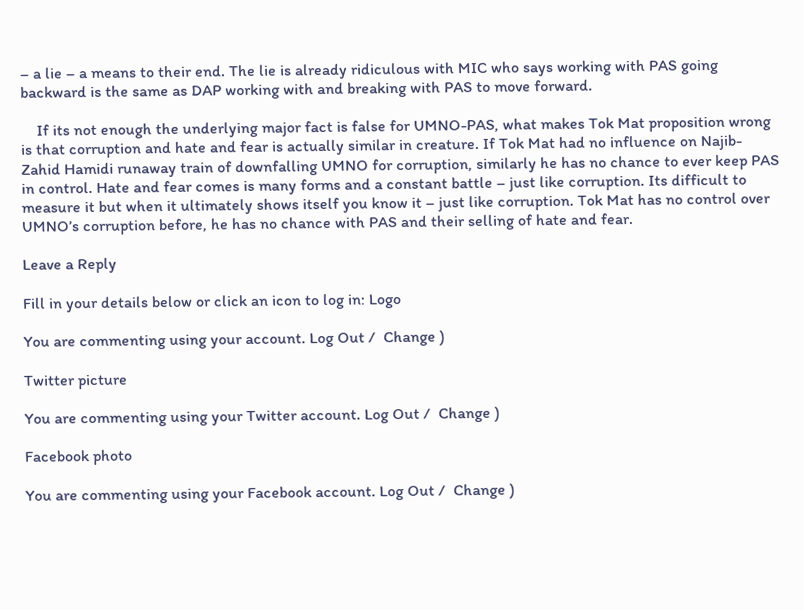– a lie – a means to their end. The lie is already ridiculous with MIC who says working with PAS going backward is the same as DAP working with and breaking with PAS to move forward.

    If its not enough the underlying major fact is false for UMNO-PAS, what makes Tok Mat proposition wrong is that corruption and hate and fear is actually similar in creature. If Tok Mat had no influence on Najib-Zahid Hamidi runaway train of downfalling UMNO for corruption, similarly he has no chance to ever keep PAS in control. Hate and fear comes is many forms and a constant battle – just like corruption. Its difficult to measure it but when it ultimately shows itself you know it – just like corruption. Tok Mat has no control over UMNO’s corruption before, he has no chance with PAS and their selling of hate and fear.

Leave a Reply

Fill in your details below or click an icon to log in: Logo

You are commenting using your account. Log Out /  Change )

Twitter picture

You are commenting using your Twitter account. Log Out /  Change )

Facebook photo

You are commenting using your Facebook account. Log Out /  Change )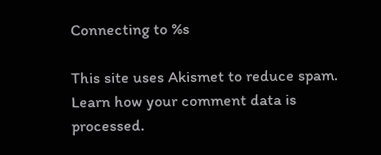Connecting to %s

This site uses Akismet to reduce spam. Learn how your comment data is processed.